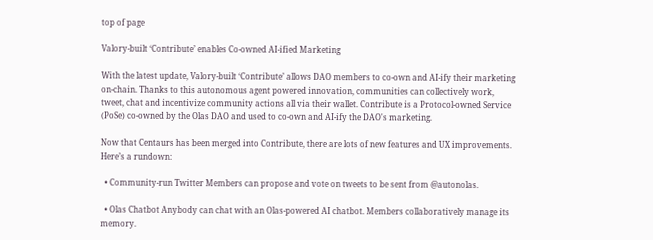top of page

Valory-built ‘Contribute’ enables Co-owned AI-ified Marketing

With the latest update, Valory-built ‘Contribute’ allows DAO members to co-own and AI-ify their marketing on-chain. Thanks to this autonomous agent powered innovation, communities can collectively work, tweet, chat and incentivize community actions all via their wallet. Contribute is a Protocol-owned Service (PoSe) co-owned by the Olas DAO and used to co-own and AI-ify the DAO's marketing.

Now that Centaurs has been merged into Contribute, there are lots of new features and UX improvements. Here’s a rundown:

  • Community-run Twitter Members can propose and vote on tweets to be sent from @autonolas.

  • Olas Chatbot Anybody can chat with an Olas-powered AI chatbot. Members collaboratively manage its memory.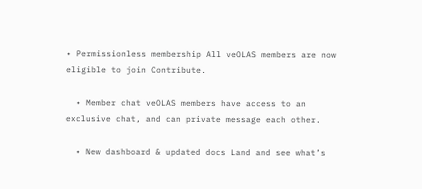• Permissionless membership All veOLAS members are now eligible to join Contribute.

  • Member chat veOLAS members have access to an exclusive chat, and can private message each other.

  • New dashboard & updated docs Land and see what’s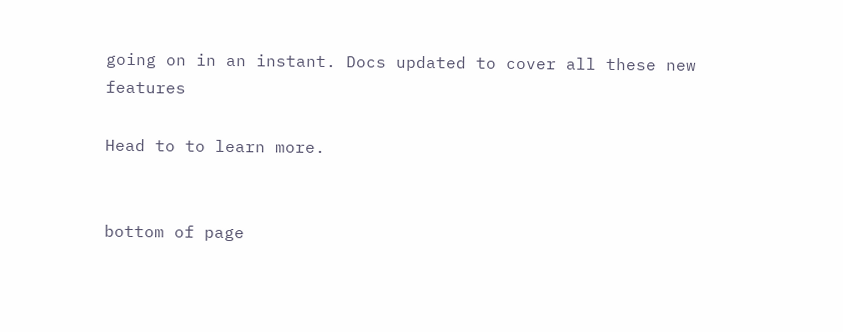going on in an instant. Docs updated to cover all these new features

Head to to learn more.


bottom of page